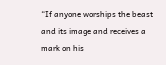“If anyone worships the beast and its image and receives a mark on his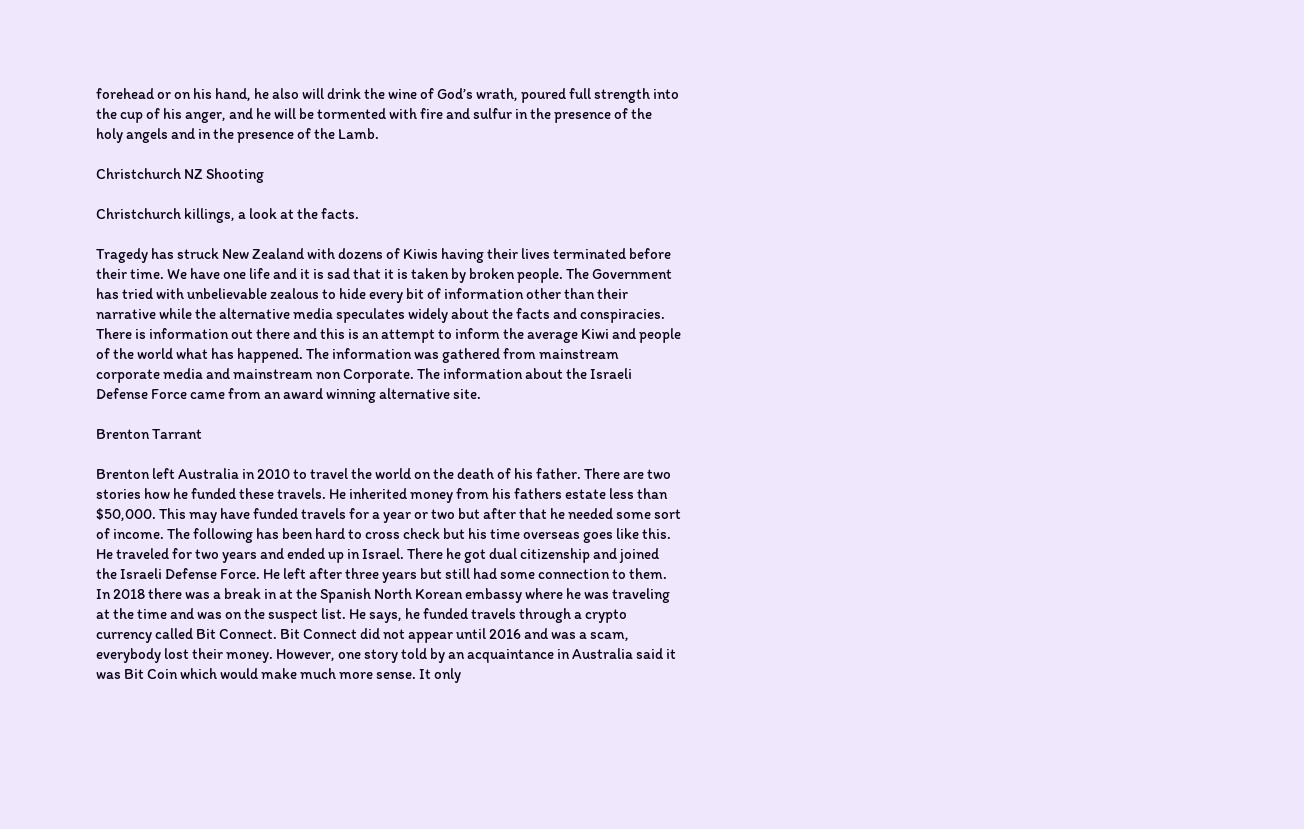forehead or on his hand, he also will drink the wine of God’s wrath, poured full strength into the cup of his anger, and he will be tormented with fire and sulfur in the presence of the holy angels and in the presence of the Lamb.

Christchurch NZ Shooting

Christchurch killings, a look at the facts.

Tragedy has struck New Zealand with dozens of Kiwis having their lives terminated before their time. We have one life and it is sad that it is taken by broken people. The Government has tried with unbelievable zealous to hide every bit of information other than their narrative while the alternative media speculates widely about the facts and conspiracies. There is information out there and this is an attempt to inform the average Kiwi and people of the world what has happened. The information was gathered from mainstream corporate media and mainstream non Corporate. The information about the Israeli Defense Force came from an award winning alternative site.

Brenton Tarrant

Brenton left Australia in 2010 to travel the world on the death of his father. There are two stories how he funded these travels. He inherited money from his fathers estate less than $50,000. This may have funded travels for a year or two but after that he needed some sort of income. The following has been hard to cross check but his time overseas goes like this. He traveled for two years and ended up in Israel. There he got dual citizenship and joined the Israeli Defense Force. He left after three years but still had some connection to them. In 2018 there was a break in at the Spanish North Korean embassy where he was traveling at the time and was on the suspect list. He says, he funded travels through a crypto currency called Bit Connect. Bit Connect did not appear until 2016 and was a scam, everybody lost their money. However, one story told by an acquaintance in Australia said it was Bit Coin which would make much more sense. It only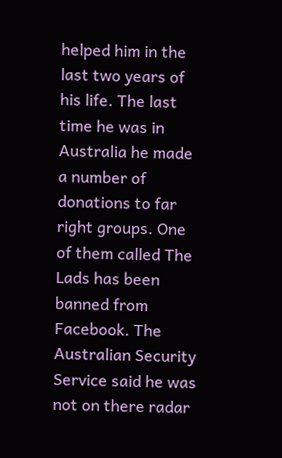helped him in the last two years of his life. The last time he was in Australia he made a number of donations to far right groups. One of them called The Lads has been banned from Facebook. The Australian Security Service said he was not on there radar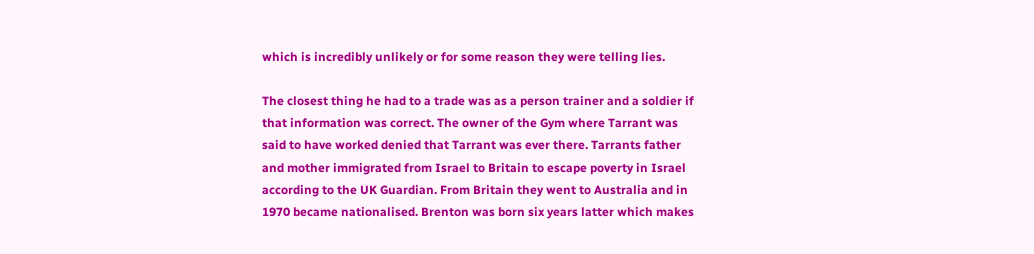which is incredibly unlikely or for some reason they were telling lies.

The closest thing he had to a trade was as a person trainer and a soldier if that information was correct. The owner of the Gym where Tarrant was said to have worked denied that Tarrant was ever there. Tarrants father and mother immigrated from Israel to Britain to escape poverty in Israel according to the UK Guardian. From Britain they went to Australia and in 1970 became nationalised. Brenton was born six years latter which makes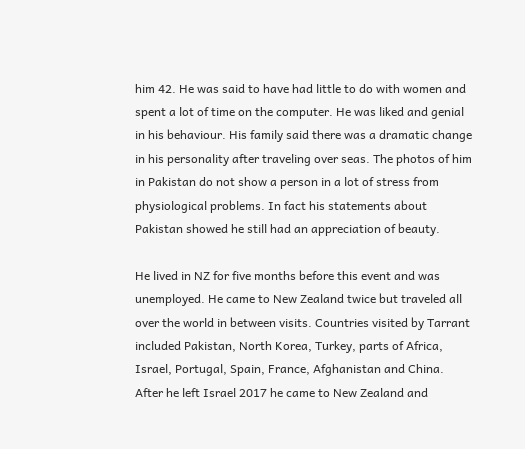him 42. He was said to have had little to do with women and spent a lot of time on the computer. He was liked and genial in his behaviour. His family said there was a dramatic change in his personality after traveling over seas. The photos of him in Pakistan do not show a person in a lot of stress from physiological problems. In fact his statements about Pakistan showed he still had an appreciation of beauty.

He lived in NZ for five months before this event and was unemployed. He came to New Zealand twice but traveled all over the world in between visits. Countries visited by Tarrant included Pakistan, North Korea, Turkey, parts of Africa, Israel, Portugal, Spain, France, Afghanistan and China. After he left Israel 2017 he came to New Zealand and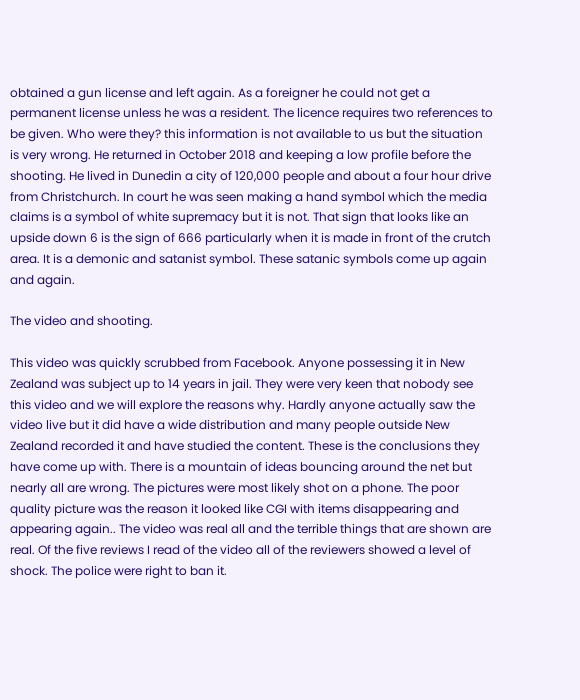obtained a gun license and left again. As a foreigner he could not get a permanent license unless he was a resident. The licence requires two references to be given. Who were they? this information is not available to us but the situation is very wrong. He returned in October 2018 and keeping a low profile before the shooting. He lived in Dunedin a city of 120,000 people and about a four hour drive from Christchurch. In court he was seen making a hand symbol which the media claims is a symbol of white supremacy but it is not. That sign that looks like an upside down 6 is the sign of 666 particularly when it is made in front of the crutch area. It is a demonic and satanist symbol. These satanic symbols come up again and again.

The video and shooting.

This video was quickly scrubbed from Facebook. Anyone possessing it in New Zealand was subject up to 14 years in jail. They were very keen that nobody see this video and we will explore the reasons why. Hardly anyone actually saw the video live but it did have a wide distribution and many people outside New Zealand recorded it and have studied the content. These is the conclusions they have come up with. There is a mountain of ideas bouncing around the net but nearly all are wrong. The pictures were most likely shot on a phone. The poor quality picture was the reason it looked like CGI with items disappearing and appearing again.. The video was real all and the terrible things that are shown are real. Of the five reviews I read of the video all of the reviewers showed a level of shock. The police were right to ban it.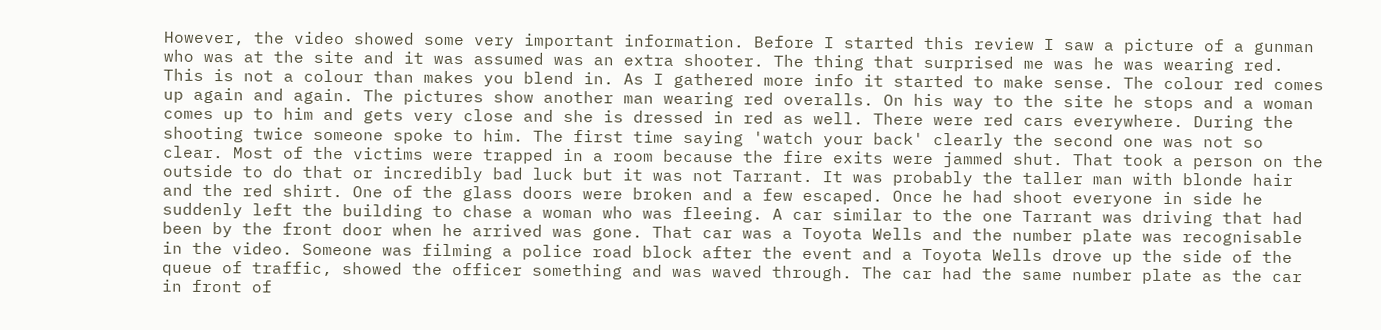However, the video showed some very important information. Before I started this review I saw a picture of a gunman who was at the site and it was assumed was an extra shooter. The thing that surprised me was he was wearing red. This is not a colour than makes you blend in. As I gathered more info it started to make sense. The colour red comes up again and again. The pictures show another man wearing red overalls. On his way to the site he stops and a woman comes up to him and gets very close and she is dressed in red as well. There were red cars everywhere. During the shooting twice someone spoke to him. The first time saying 'watch your back' clearly the second one was not so clear. Most of the victims were trapped in a room because the fire exits were jammed shut. That took a person on the outside to do that or incredibly bad luck but it was not Tarrant. It was probably the taller man with blonde hair and the red shirt. One of the glass doors were broken and a few escaped. Once he had shoot everyone in side he suddenly left the building to chase a woman who was fleeing. A car similar to the one Tarrant was driving that had been by the front door when he arrived was gone. That car was a Toyota Wells and the number plate was recognisable in the video. Someone was filming a police road block after the event and a Toyota Wells drove up the side of the queue of traffic, showed the officer something and was waved through. The car had the same number plate as the car in front of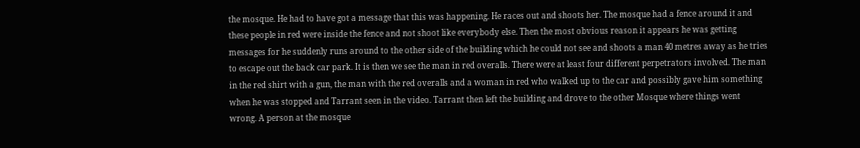the mosque. He had to have got a message that this was happening. He races out and shoots her. The mosque had a fence around it and these people in red were inside the fence and not shoot like everybody else. Then the most obvious reason it appears he was getting messages for he suddenly runs around to the other side of the building which he could not see and shoots a man 40 metres away as he tries to escape out the back car park. It is then we see the man in red overalls. There were at least four different perpetrators involved. The man in the red shirt with a gun, the man with the red overalls and a woman in red who walked up to the car and possibly gave him something when he was stopped and Tarrant seen in the video. Tarrant then left the building and drove to the other Mosque where things went wrong. A person at the mosque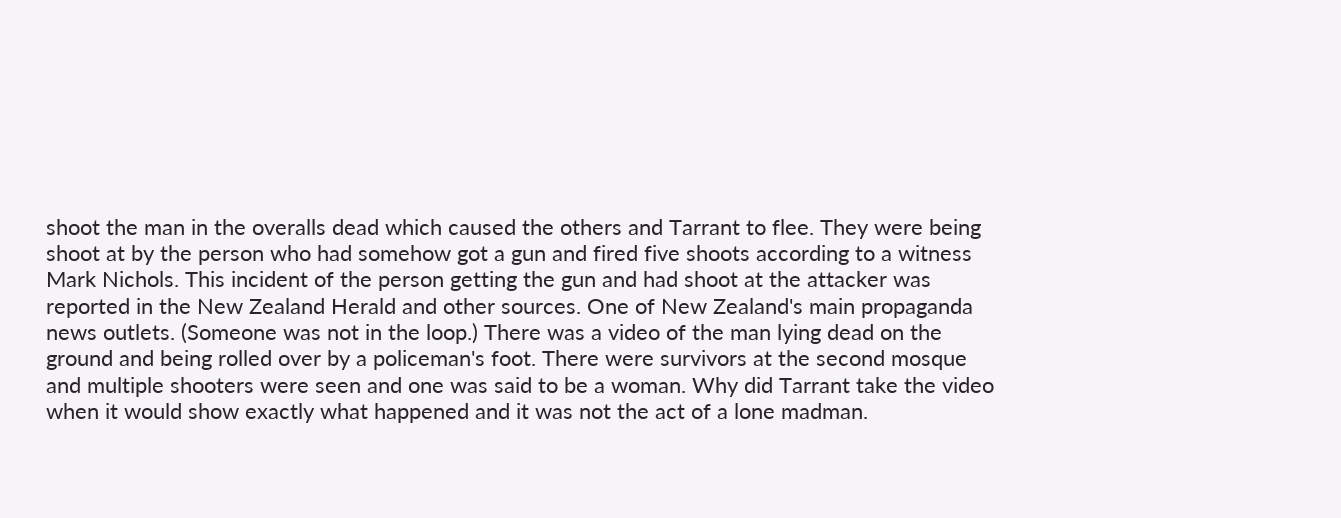shoot the man in the overalls dead which caused the others and Tarrant to flee. They were being shoot at by the person who had somehow got a gun and fired five shoots according to a witness Mark Nichols. This incident of the person getting the gun and had shoot at the attacker was reported in the New Zealand Herald and other sources. One of New Zealand's main propaganda news outlets. (Someone was not in the loop.) There was a video of the man lying dead on the ground and being rolled over by a policeman's foot. There were survivors at the second mosque and multiple shooters were seen and one was said to be a woman. Why did Tarrant take the video when it would show exactly what happened and it was not the act of a lone madman.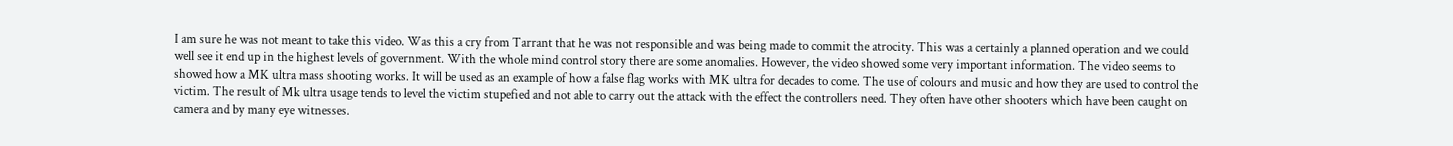I am sure he was not meant to take this video. Was this a cry from Tarrant that he was not responsible and was being made to commit the atrocity. This was a certainly a planned operation and we could well see it end up in the highest levels of government. With the whole mind control story there are some anomalies. However, the video showed some very important information. The video seems to showed how a MK ultra mass shooting works. It will be used as an example of how a false flag works with MK ultra for decades to come. The use of colours and music and how they are used to control the victim. The result of Mk ultra usage tends to level the victim stupefied and not able to carry out the attack with the effect the controllers need. They often have other shooters which have been caught on camera and by many eye witnesses.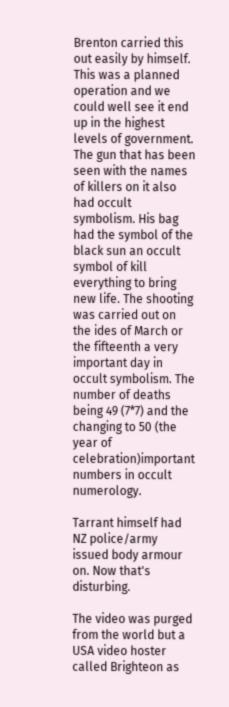Brenton carried this out easily by himself. This was a planned operation and we could well see it end up in the highest levels of government. The gun that has been seen with the names of killers on it also had occult symbolism. His bag had the symbol of the black sun an occult symbol of kill everything to bring new life. The shooting was carried out on the ides of March or the fifteenth a very important day in occult symbolism. The number of deaths being 49 (7*7) and the changing to 50 (the year of celebration)important numbers in occult numerology.

Tarrant himself had NZ police/army issued body armour on. Now that's disturbing.

The video was purged from the world but a USA video hoster called Brighteon as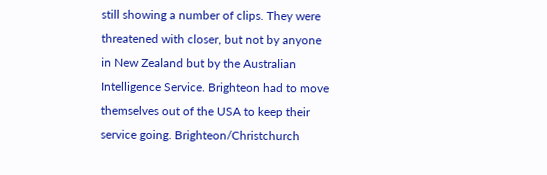still showing a number of clips. They were threatened with closer, but not by anyone in New Zealand but by the Australian Intelligence Service. Brighteon had to move themselves out of the USA to keep their service going. Brighteon/Christchurch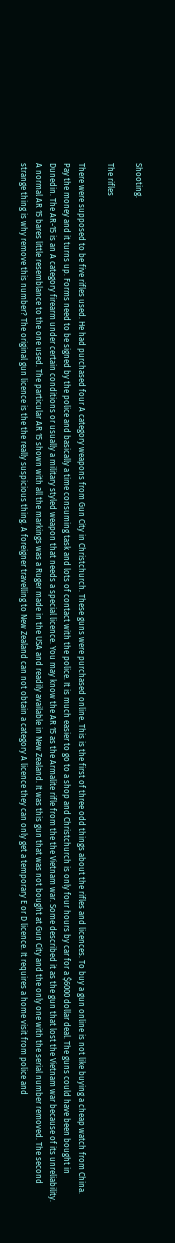Shooting.

The rifles

There were supposed to be five rifles used. He had purchased four A category weapons from Gun City in Christchurch. These guns were purchased online. This is the first of three odd things about the rifles and licences. To buy a gun online is not like buying a cheap watch from China. Pay the money and it turns up. Forms need to be signed by the police and basically a time consuming task and lots of contact with the police. It is much easier to go to a shop and Christchurch is only four hours by car for a $6000 dollar deal. The guns could have been bought in Dunedin. The AR-15 is an A category firearm under certain conditions or usually a military styled weapon that needs a special licence. You may know the AR 15 as the Armalite rifle from the the Vietnam war. Some described it as the gun that lost the Vietnam war because of its unreliability. A normal AR 15 bares little resemblance to the one used. The particular AR 15 shown with all the markings was a Ruger made in the USA and readily available in New Zealand. It was this gun that was not bought at Gun City and the only one with the serial number removed. The second strange thing is why remove this number? The original gun licence is the the really suspicious thing. A foreigner travelling to New Zealand can not obtain a category A licence they can only get a temporary E or D licence. It requires a home visit from police and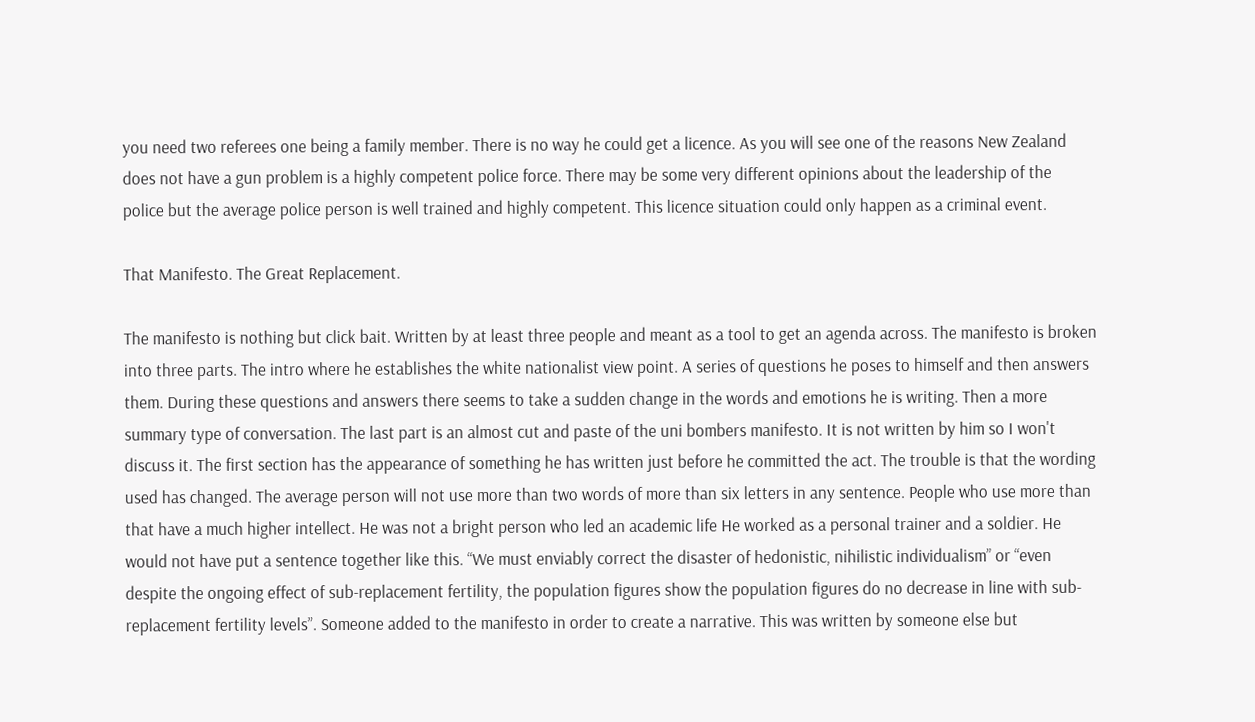you need two referees one being a family member. There is no way he could get a licence. As you will see one of the reasons New Zealand does not have a gun problem is a highly competent police force. There may be some very different opinions about the leadership of the police but the average police person is well trained and highly competent. This licence situation could only happen as a criminal event.

That Manifesto. The Great Replacement.

The manifesto is nothing but click bait. Written by at least three people and meant as a tool to get an agenda across. The manifesto is broken into three parts. The intro where he establishes the white nationalist view point. A series of questions he poses to himself and then answers them. During these questions and answers there seems to take a sudden change in the words and emotions he is writing. Then a more summary type of conversation. The last part is an almost cut and paste of the uni bombers manifesto. It is not written by him so I won't discuss it. The first section has the appearance of something he has written just before he committed the act. The trouble is that the wording used has changed. The average person will not use more than two words of more than six letters in any sentence. People who use more than that have a much higher intellect. He was not a bright person who led an academic life He worked as a personal trainer and a soldier. He would not have put a sentence together like this. “We must enviably correct the disaster of hedonistic, nihilistic individualism” or “even despite the ongoing effect of sub-replacement fertility, the population figures show the population figures do no decrease in line with sub-replacement fertility levels”. Someone added to the manifesto in order to create a narrative. This was written by someone else but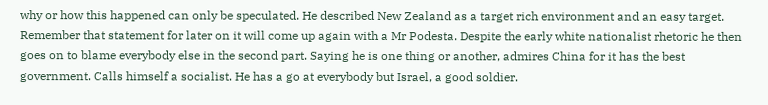why or how this happened can only be speculated. He described New Zealand as a target rich environment and an easy target. Remember that statement for later on it will come up again with a Mr Podesta. Despite the early white nationalist rhetoric he then goes on to blame everybody else in the second part. Saying he is one thing or another, admires China for it has the best government. Calls himself a socialist. He has a go at everybody but Israel, a good soldier.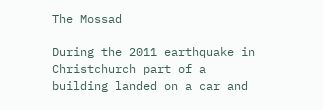The Mossad

During the 2011 earthquake in Christchurch part of a building landed on a car and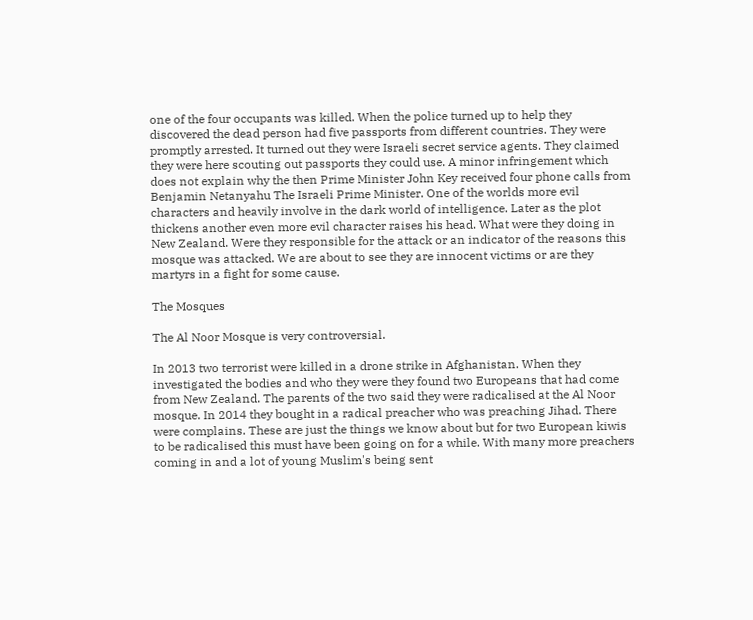one of the four occupants was killed. When the police turned up to help they discovered the dead person had five passports from different countries. They were promptly arrested. It turned out they were Israeli secret service agents. They claimed they were here scouting out passports they could use. A minor infringement which does not explain why the then Prime Minister John Key received four phone calls from Benjamin Netanyahu The Israeli Prime Minister. One of the worlds more evil characters and heavily involve in the dark world of intelligence. Later as the plot thickens another even more evil character raises his head. What were they doing in New Zealand. Were they responsible for the attack or an indicator of the reasons this mosque was attacked. We are about to see they are innocent victims or are they martyrs in a fight for some cause.

The Mosques

The Al Noor Mosque is very controversial.

In 2013 two terrorist were killed in a drone strike in Afghanistan. When they investigated the bodies and who they were they found two Europeans that had come from New Zealand. The parents of the two said they were radicalised at the Al Noor mosque. In 2014 they bought in a radical preacher who was preaching Jihad. There were complains. These are just the things we know about but for two European kiwis to be radicalised this must have been going on for a while. With many more preachers coming in and a lot of young Muslim's being sent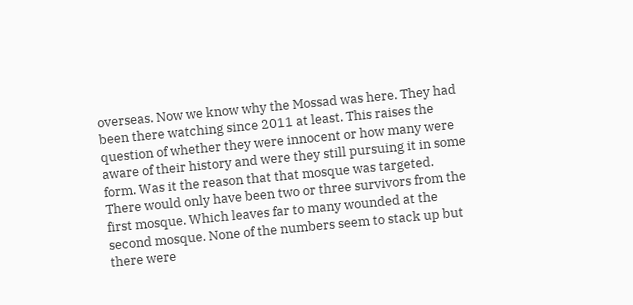overseas. Now we know why the Mossad was here. They had been there watching since 2011 at least. This raises the question of whether they were innocent or how many were aware of their history and were they still pursuing it in some form. Was it the reason that that mosque was targeted. There would only have been two or three survivors from the first mosque. Which leaves far to many wounded at the second mosque. None of the numbers seem to stack up but there were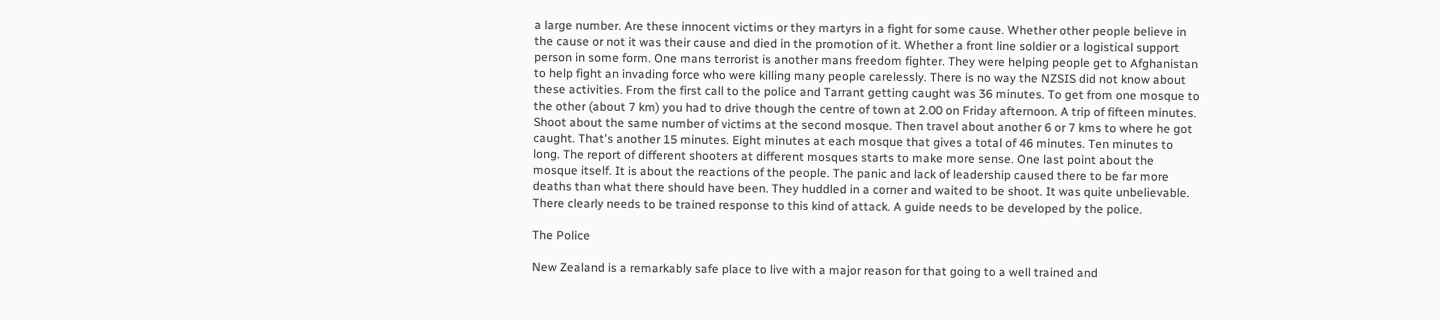a large number. Are these innocent victims or they martyrs in a fight for some cause. Whether other people believe in the cause or not it was their cause and died in the promotion of it. Whether a front line soldier or a logistical support person in some form. One mans terrorist is another mans freedom fighter. They were helping people get to Afghanistan to help fight an invading force who were killing many people carelessly. There is no way the NZSIS did not know about these activities. From the first call to the police and Tarrant getting caught was 36 minutes. To get from one mosque to the other (about 7 km) you had to drive though the centre of town at 2.00 on Friday afternoon. A trip of fifteen minutes. Shoot about the same number of victims at the second mosque. Then travel about another 6 or 7 kms to where he got caught. That's another 15 minutes. Eight minutes at each mosque that gives a total of 46 minutes. Ten minutes to long. The report of different shooters at different mosques starts to make more sense. One last point about the mosque itself. It is about the reactions of the people. The panic and lack of leadership caused there to be far more deaths than what there should have been. They huddled in a corner and waited to be shoot. It was quite unbelievable. There clearly needs to be trained response to this kind of attack. A guide needs to be developed by the police.

The Police

New Zealand is a remarkably safe place to live with a major reason for that going to a well trained and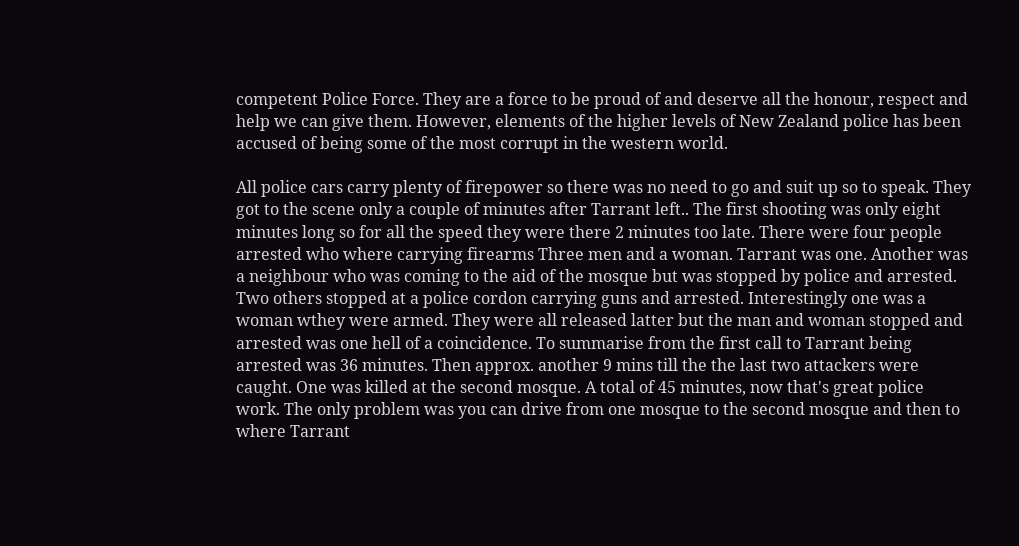competent Police Force. They are a force to be proud of and deserve all the honour, respect and help we can give them. However, elements of the higher levels of New Zealand police has been accused of being some of the most corrupt in the western world.

All police cars carry plenty of firepower so there was no need to go and suit up so to speak. They got to the scene only a couple of minutes after Tarrant left.. The first shooting was only eight minutes long so for all the speed they were there 2 minutes too late. There were four people arrested who where carrying firearms Three men and a woman. Tarrant was one. Another was a neighbour who was coming to the aid of the mosque but was stopped by police and arrested. Two others stopped at a police cordon carrying guns and arrested. Interestingly one was a woman wthey were armed. They were all released latter but the man and woman stopped and arrested was one hell of a coincidence. To summarise from the first call to Tarrant being arrested was 36 minutes. Then approx. another 9 mins till the the last two attackers were caught. One was killed at the second mosque. A total of 45 minutes, now that's great police work. The only problem was you can drive from one mosque to the second mosque and then to where Tarrant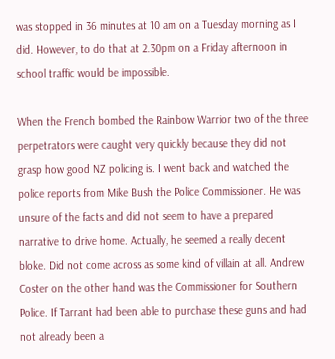was stopped in 36 minutes at 10 am on a Tuesday morning as I did. However, to do that at 2.30pm on a Friday afternoon in school traffic would be impossible.

When the French bombed the Rainbow Warrior two of the three perpetrators were caught very quickly because they did not grasp how good NZ policing is. I went back and watched the police reports from Mike Bush the Police Commissioner. He was unsure of the facts and did not seem to have a prepared narrative to drive home. Actually, he seemed a really decent bloke. Did not come across as some kind of villain at all. Andrew Coster on the other hand was the Commissioner for Southern Police. If Tarrant had been able to purchase these guns and had not already been a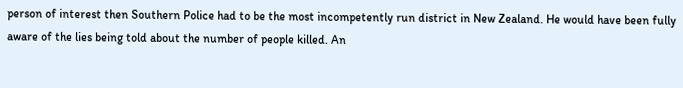person of interest then Southern Police had to be the most incompetently run district in New Zealand. He would have been fully aware of the lies being told about the number of people killed. An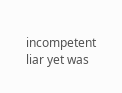incompetent liar yet was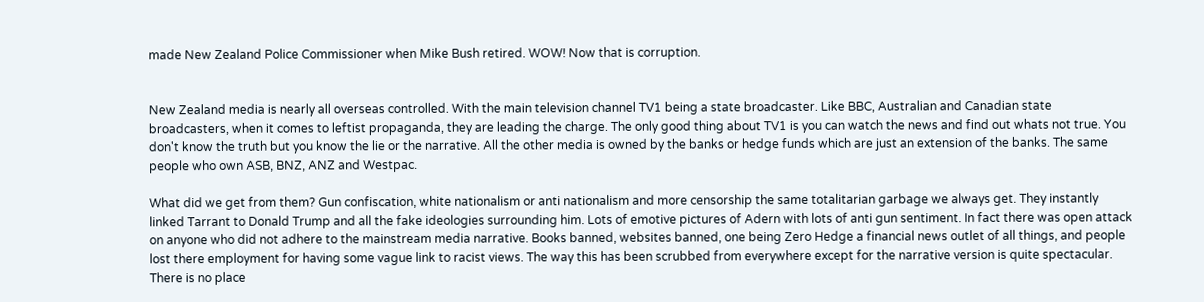made New Zealand Police Commissioner when Mike Bush retired. WOW! Now that is corruption.


New Zealand media is nearly all overseas controlled. With the main television channel TV1 being a state broadcaster. Like BBC, Australian and Canadian state broadcasters, when it comes to leftist propaganda, they are leading the charge. The only good thing about TV1 is you can watch the news and find out whats not true. You don't know the truth but you know the lie or the narrative. All the other media is owned by the banks or hedge funds which are just an extension of the banks. The same people who own ASB, BNZ, ANZ and Westpac.

What did we get from them? Gun confiscation, white nationalism or anti nationalism and more censorship the same totalitarian garbage we always get. They instantly linked Tarrant to Donald Trump and all the fake ideologies surrounding him. Lots of emotive pictures of Adern with lots of anti gun sentiment. In fact there was open attack on anyone who did not adhere to the mainstream media narrative. Books banned, websites banned, one being Zero Hedge a financial news outlet of all things, and people lost there employment for having some vague link to racist views. The way this has been scrubbed from everywhere except for the narrative version is quite spectacular. There is no place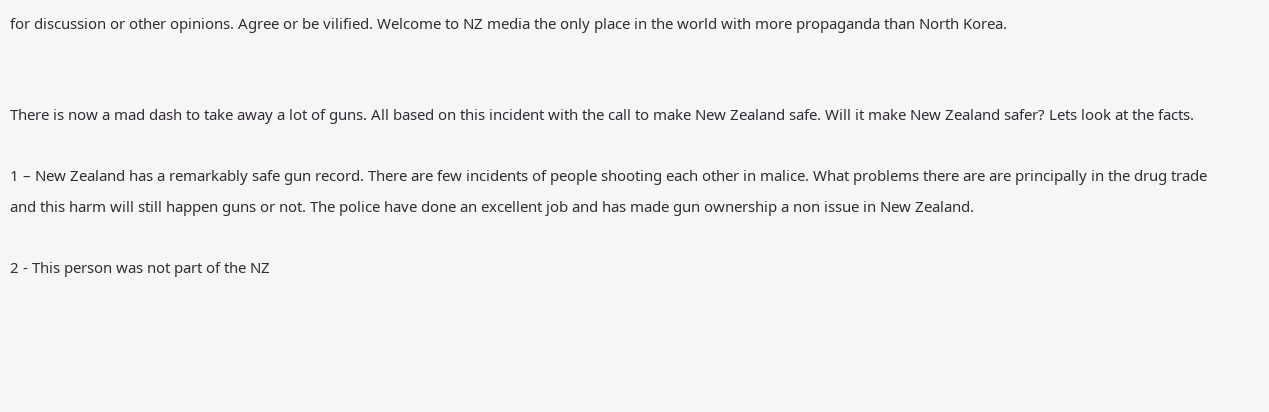for discussion or other opinions. Agree or be vilified. Welcome to NZ media the only place in the world with more propaganda than North Korea.


There is now a mad dash to take away a lot of guns. All based on this incident with the call to make New Zealand safe. Will it make New Zealand safer? Lets look at the facts.

1 – New Zealand has a remarkably safe gun record. There are few incidents of people shooting each other in malice. What problems there are are principally in the drug trade and this harm will still happen guns or not. The police have done an excellent job and has made gun ownership a non issue in New Zealand.

2 - This person was not part of the NZ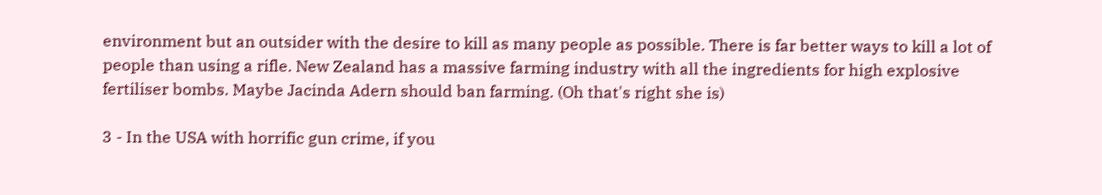environment but an outsider with the desire to kill as many people as possible. There is far better ways to kill a lot of people than using a rifle. New Zealand has a massive farming industry with all the ingredients for high explosive fertiliser bombs. Maybe Jacinda Adern should ban farming. (Oh that's right she is)

3 - In the USA with horrific gun crime, if you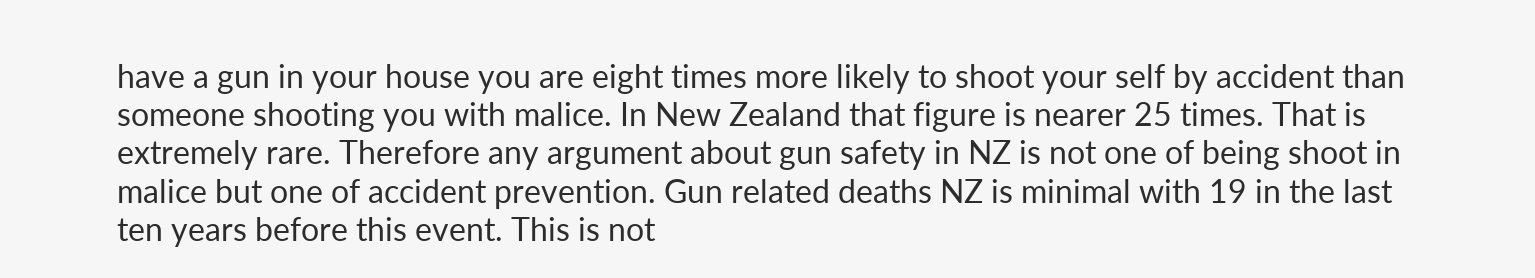have a gun in your house you are eight times more likely to shoot your self by accident than someone shooting you with malice. In New Zealand that figure is nearer 25 times. That is extremely rare. Therefore any argument about gun safety in NZ is not one of being shoot in malice but one of accident prevention. Gun related deaths NZ is minimal with 19 in the last ten years before this event. This is not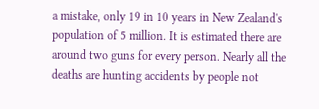a mistake, only 19 in 10 years in New Zealand's population of 5 million. It is estimated there are around two guns for every person. Nearly all the deaths are hunting accidents by people not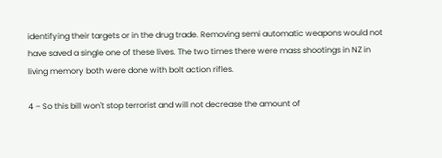identifying their targets or in the drug trade. Removing semi automatic weapons would not have saved a single one of these lives. The two times there were mass shootings in NZ in living memory both were done with bolt action rifles.

4 – So this bill won't stop terrorist and will not decrease the amount of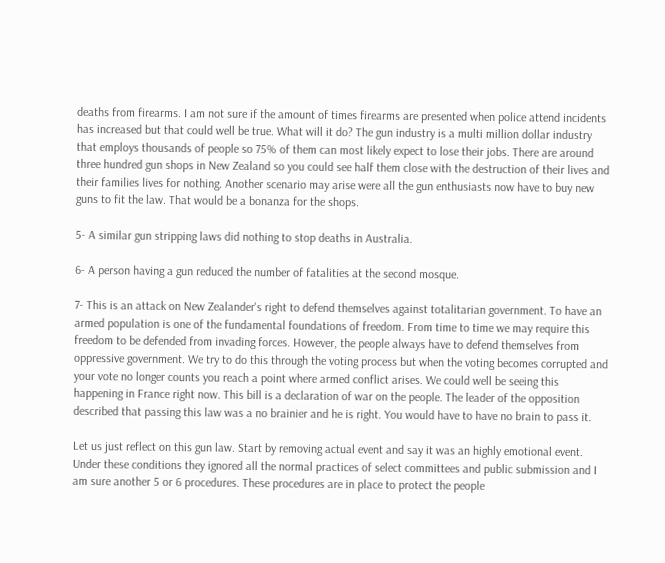deaths from firearms. I am not sure if the amount of times firearms are presented when police attend incidents has increased but that could well be true. What will it do? The gun industry is a multi million dollar industry that employs thousands of people so 75% of them can most likely expect to lose their jobs. There are around three hundred gun shops in New Zealand so you could see half them close with the destruction of their lives and their families lives for nothing. Another scenario may arise were all the gun enthusiasts now have to buy new guns to fit the law. That would be a bonanza for the shops.

5- A similar gun stripping laws did nothing to stop deaths in Australia.

6- A person having a gun reduced the number of fatalities at the second mosque.

7- This is an attack on New Zealander's right to defend themselves against totalitarian government. To have an armed population is one of the fundamental foundations of freedom. From time to time we may require this freedom to be defended from invading forces. However, the people always have to defend themselves from oppressive government. We try to do this through the voting process but when the voting becomes corrupted and your vote no longer counts you reach a point where armed conflict arises. We could well be seeing this happening in France right now. This bill is a declaration of war on the people. The leader of the opposition described that passing this law was a no brainier and he is right. You would have to have no brain to pass it.

Let us just reflect on this gun law. Start by removing actual event and say it was an highly emotional event. Under these conditions they ignored all the normal practices of select committees and public submission and I am sure another 5 or 6 procedures. These procedures are in place to protect the people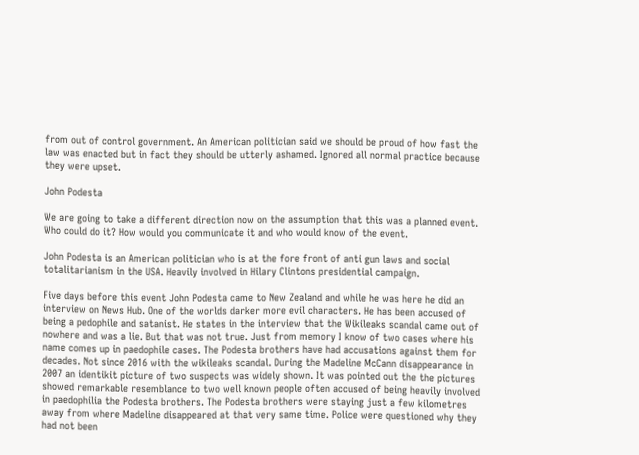from out of control government. An American politician said we should be proud of how fast the law was enacted but in fact they should be utterly ashamed. Ignored all normal practice because they were upset.

John Podesta

We are going to take a different direction now on the assumption that this was a planned event. Who could do it? How would you communicate it and who would know of the event.

John Podesta is an American politician who is at the fore front of anti gun laws and social totalitarianism in the USA. Heavily involved in Hilary Clintons presidential campaign.

Five days before this event John Podesta came to New Zealand and while he was here he did an interview on News Hub. One of the worlds darker more evil characters. He has been accused of being a pedophile and satanist. He states in the interview that the Wikileaks scandal came out of nowhere and was a lie. But that was not true. Just from memory I know of two cases where his name comes up in paedophile cases. The Podesta brothers have had accusations against them for decades. Not since 2016 with the wikileaks scandal. During the Madeline McCann disappearance in 2007 an identikit picture of two suspects was widely shown. It was pointed out the the pictures showed remarkable resemblance to two well known people often accused of being heavily involved in paedophilia the Podesta brothers. The Podesta brothers were staying just a few kilometres away from where Madeline disappeared at that very same time. Police were questioned why they had not been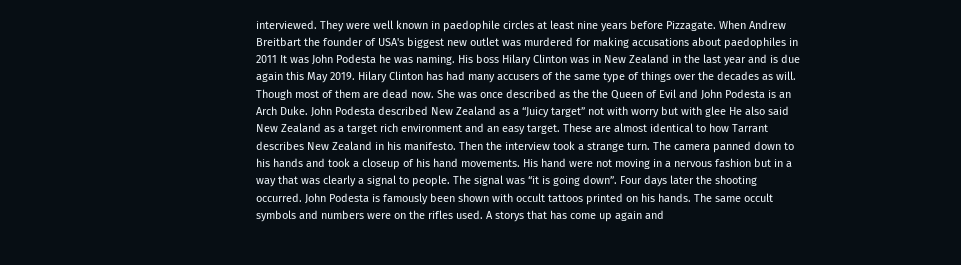interviewed. They were well known in paedophile circles at least nine years before Pizzagate. When Andrew Breitbart the founder of USA's biggest new outlet was murdered for making accusations about paedophiles in 2011 It was John Podesta he was naming. His boss Hilary Clinton was in New Zealand in the last year and is due again this May 2019. Hilary Clinton has had many accusers of the same type of things over the decades as will. Though most of them are dead now. She was once described as the the Queen of Evil and John Podesta is an Arch Duke. John Podesta described New Zealand as a “Juicy target” not with worry but with glee He also said New Zealand as a target rich environment and an easy target. These are almost identical to how Tarrant describes New Zealand in his manifesto. Then the interview took a strange turn. The camera panned down to his hands and took a closeup of his hand movements. His hand were not moving in a nervous fashion but in a way that was clearly a signal to people. The signal was “it is going down”. Four days later the shooting occurred. John Podesta is famously been shown with occult tattoos printed on his hands. The same occult symbols and numbers were on the rifles used. A storys that has come up again and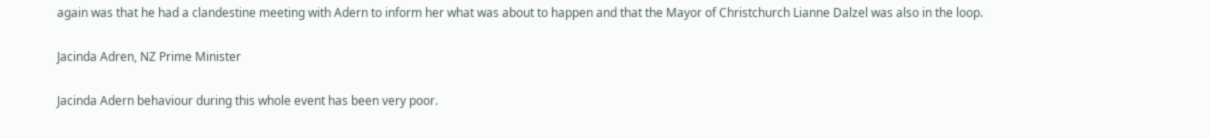again was that he had a clandestine meeting with Adern to inform her what was about to happen and that the Mayor of Christchurch Lianne Dalzel was also in the loop.

Jacinda Adren, NZ Prime Minister

Jacinda Adern behaviour during this whole event has been very poor.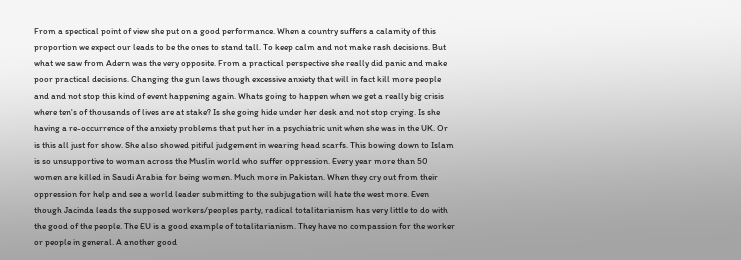From a spectical point of view she put on a good performance. When a country suffers a calamity of this proportion we expect our leads to be the ones to stand tall. To keep calm and not make rash decisions. But what we saw from Adern was the very opposite. From a practical perspective she really did panic and make poor practical decisions. Changing the gun laws though excessive anxiety that will in fact kill more people and and not stop this kind of event happening again. Whats going to happen when we get a really big crisis where ten's of thousands of lives are at stake? Is she going hide under her desk and not stop crying. Is she having a re-occurrence of the anxiety problems that put her in a psychiatric unit when she was in the UK. Or is this all just for show. She also showed pitiful judgement in wearing head scarfs. This bowing down to Islam is so unsupportive to woman across the Muslin world who suffer oppression. Every year more than 50 women are killed in Saudi Arabia for being women. Much more in Pakistan. When they cry out from their oppression for help and see a world leader submitting to the subjugation will hate the west more. Even though Jacinda leads the supposed workers/peoples party, radical totalitarianism has very little to do with the good of the people. The EU is a good example of totalitarianism. They have no compassion for the worker or people in general. A another good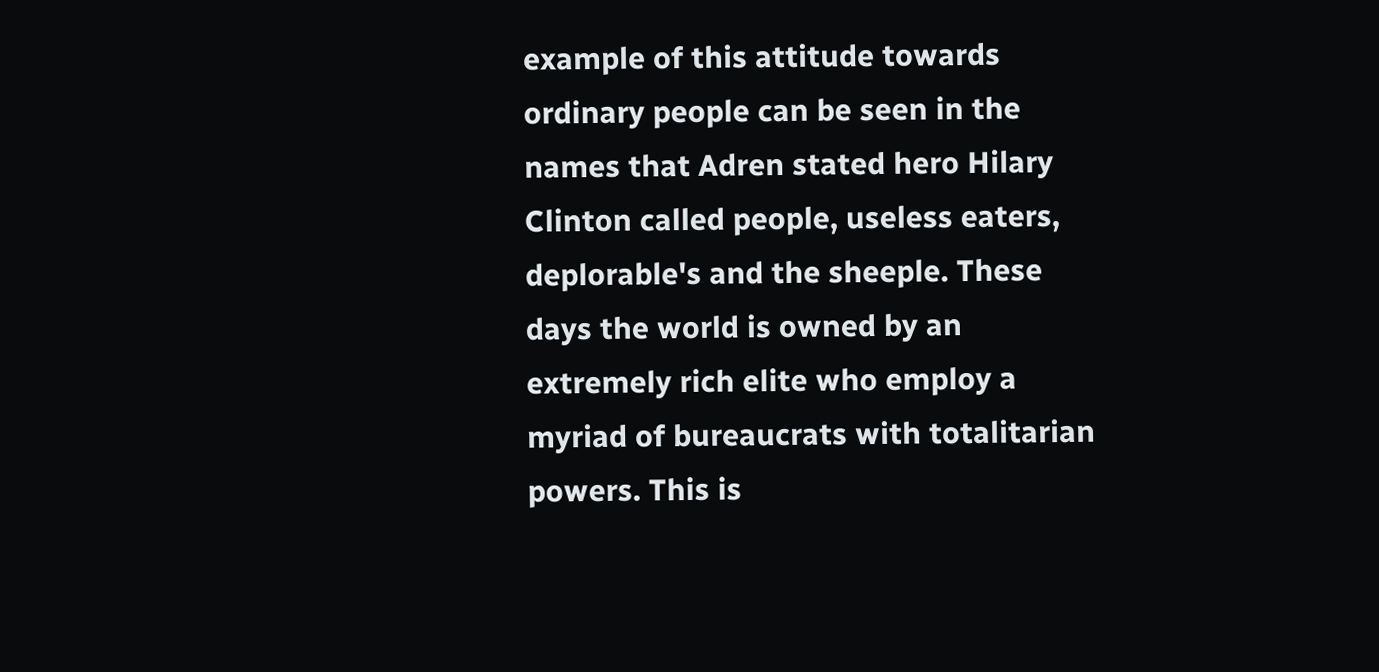example of this attitude towards ordinary people can be seen in the names that Adren stated hero Hilary Clinton called people, useless eaters, deplorable's and the sheeple. These days the world is owned by an extremely rich elite who employ a myriad of bureaucrats with totalitarian powers. This is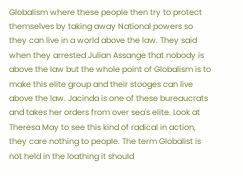Globalism where these people then try to protect themselves by taking away National powers so they can live in a world above the law. They said when they arrested Julian Assange that nobody is above the law but the whole point of Globalism is to make this elite group and their stooges can live above the law. Jacinda is one of these bureaucrats and takes her orders from over sea's elite. Look at Theresa May to see this kind of radical in action, they care nothing to people. The term Globalist is not held in the loathing it should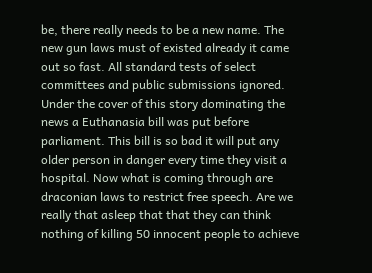be, there really needs to be a new name. The new gun laws must of existed already it came out so fast. All standard tests of select committees and public submissions ignored. Under the cover of this story dominating the news a Euthanasia bill was put before parliament. This bill is so bad it will put any older person in danger every time they visit a hospital. Now what is coming through are draconian laws to restrict free speech. Are we really that asleep that that they can think nothing of killing 50 innocent people to achieve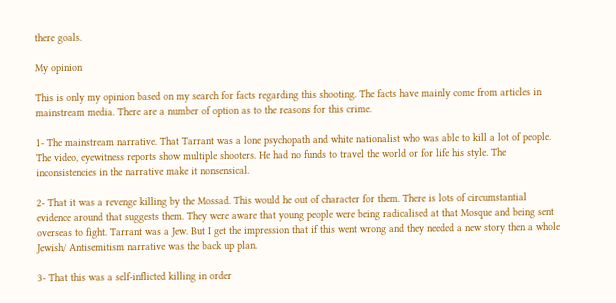there goals.

My opinion

This is only my opinion based on my search for facts regarding this shooting. The facts have mainly come from articles in mainstream media. There are a number of option as to the reasons for this crime.

1- The mainstream narrative. That Tarrant was a lone psychopath and white nationalist who was able to kill a lot of people. The video, eyewitness reports show multiple shooters. He had no funds to travel the world or for life his style. The inconsistencies in the narrative make it nonsensical.

2- That it was a revenge killing by the Mossad. This would he out of character for them. There is lots of circumstantial evidence around that suggests them. They were aware that young people were being radicalised at that Mosque and being sent overseas to fight. Tarrant was a Jew. But I get the impression that if this went wrong and they needed a new story then a whole Jewish/ Antisemitism narrative was the back up plan.

3- That this was a self-inflicted killing in order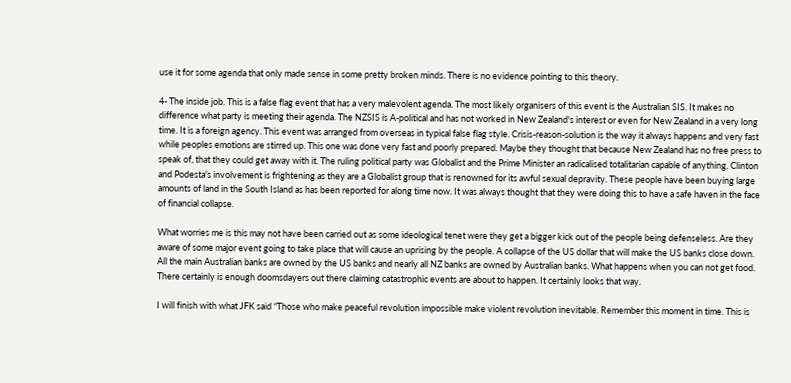use it for some agenda that only made sense in some pretty broken minds. There is no evidence pointing to this theory.

4- The inside job. This is a false flag event that has a very malevolent agenda. The most likely organisers of this event is the Australian SIS. It makes no difference what party is meeting their agenda. The NZSIS is A-political and has not worked in New Zealand's interest or even for New Zealand in a very long time. It is a foreign agency. This event was arranged from overseas in typical false flag style. Crisis-reason-solution is the way it always happens and very fast while peoples emotions are stirred up. This one was done very fast and poorly prepared. Maybe they thought that because New Zealand has no free press to speak of, that they could get away with it. The ruling political party was Globalist and the Prime Minister an radicalised totalitarian capable of anything. Clinton and Podesta's involvement is frightening as they are a Globalist group that is renowned for its awful sexual depravity. These people have been buying large amounts of land in the South Island as has been reported for along time now. It was always thought that they were doing this to have a safe haven in the face of financial collapse.

What worries me is this may not have been carried out as some ideological tenet were they get a bigger kick out of the people being defenseless. Are they aware of some major event going to take place that will cause an uprising by the people. A collapse of the US dollar that will make the US banks close down. All the main Australian banks are owned by the US banks and nearly all NZ banks are owned by Australian banks. What happens when you can not get food. There certainly is enough doomsdayers out there claiming catastrophic events are about to happen. It certainly looks that way.

I will finish with what JFK said “Those who make peaceful revolution impossible make violent revolution inevitable. Remember this moment in time. This is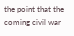the point that the coming civil war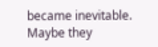became inevitable. Maybe they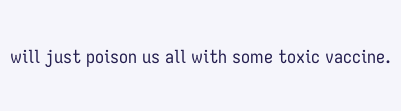will just poison us all with some toxic vaccine.